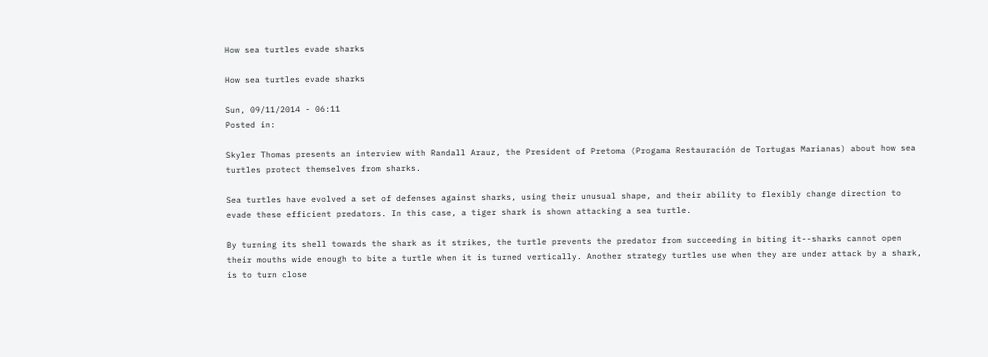How sea turtles evade sharks

How sea turtles evade sharks

Sun, 09/11/2014 - 06:11
Posted in:

Skyler Thomas presents an interview with Randall Arauz, the President of Pretoma (Progama Restauración de Tortugas Marianas) about how sea turtles protect themselves from sharks.

Sea turtles have evolved a set of defenses against sharks, using their unusual shape, and their ability to flexibly change direction to evade these efficient predators. In this case, a tiger shark is shown attacking a sea turtle.

By turning its shell towards the shark as it strikes, the turtle prevents the predator from succeeding in biting it--sharks cannot open their mouths wide enough to bite a turtle when it is turned vertically. Another strategy turtles use when they are under attack by a shark, is to turn close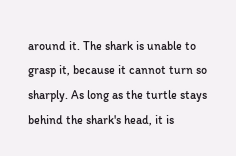around it. The shark is unable to grasp it, because it cannot turn so sharply. As long as the turtle stays behind the shark's head, it is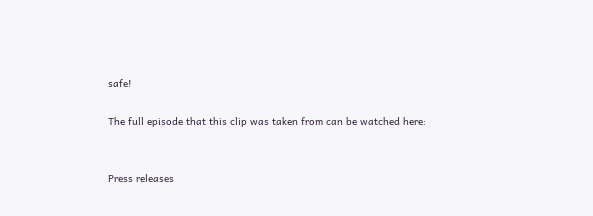safe!

The full episode that this clip was taken from can be watched here:


Press releases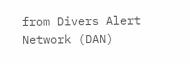from Divers Alert Network (DAN)